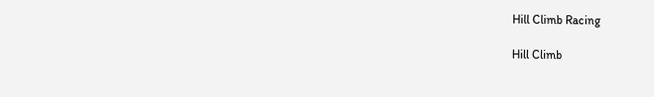Hill Climb Racing

Hill Climb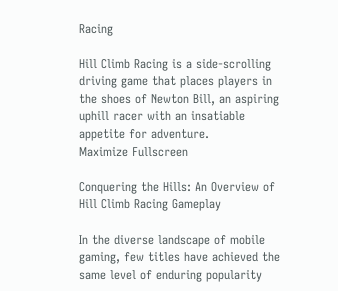Racing

Hill Climb Racing is a side-scrolling driving game that places players in the shoes of Newton Bill, an aspiring uphill racer with an insatiable appetite for adventure.
Maximize Fullscreen

Conquering the Hills: An Overview of Hill Climb Racing Gameplay

In the diverse landscape of mobile gaming, few titles have achieved the same level of enduring popularity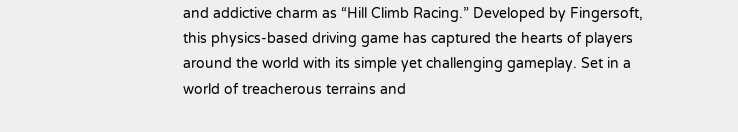and addictive charm as “Hill Climb Racing.” Developed by Fingersoft, this physics-based driving game has captured the hearts of players around the world with its simple yet challenging gameplay. Set in a world of treacherous terrains and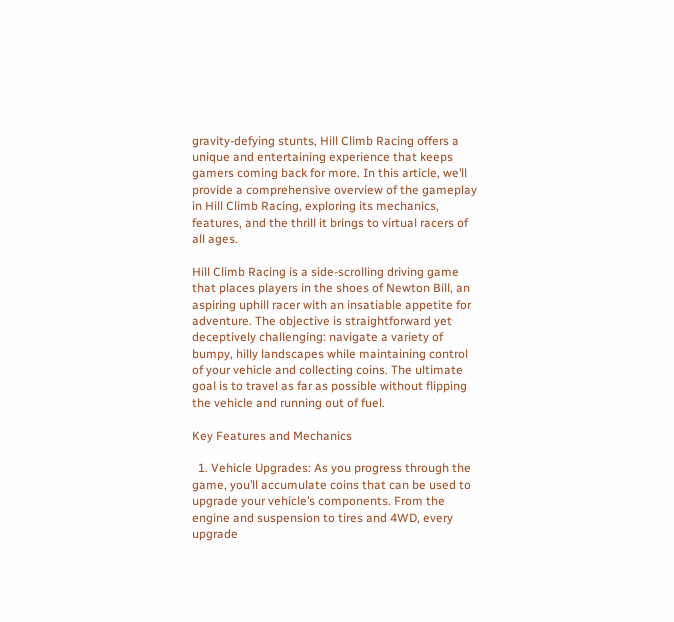gravity-defying stunts, Hill Climb Racing offers a unique and entertaining experience that keeps gamers coming back for more. In this article, we’ll provide a comprehensive overview of the gameplay in Hill Climb Racing, exploring its mechanics, features, and the thrill it brings to virtual racers of all ages.

Hill Climb Racing is a side-scrolling driving game that places players in the shoes of Newton Bill, an aspiring uphill racer with an insatiable appetite for adventure. The objective is straightforward yet deceptively challenging: navigate a variety of bumpy, hilly landscapes while maintaining control of your vehicle and collecting coins. The ultimate goal is to travel as far as possible without flipping the vehicle and running out of fuel.

Key Features and Mechanics

  1. Vehicle Upgrades: As you progress through the game, you’ll accumulate coins that can be used to upgrade your vehicle’s components. From the engine and suspension to tires and 4WD, every upgrade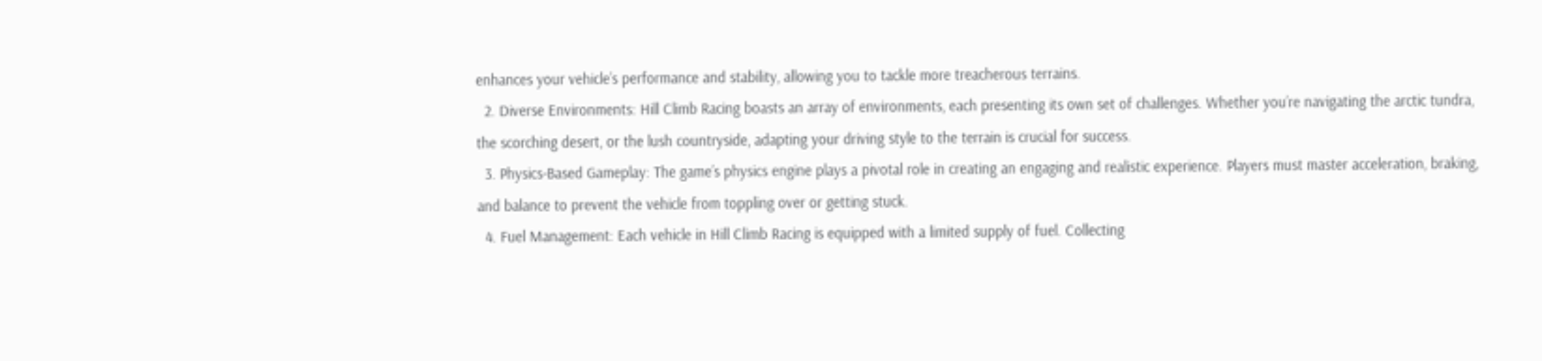enhances your vehicle’s performance and stability, allowing you to tackle more treacherous terrains.
  2. Diverse Environments: Hill Climb Racing boasts an array of environments, each presenting its own set of challenges. Whether you’re navigating the arctic tundra, the scorching desert, or the lush countryside, adapting your driving style to the terrain is crucial for success.
  3. Physics-Based Gameplay: The game’s physics engine plays a pivotal role in creating an engaging and realistic experience. Players must master acceleration, braking, and balance to prevent the vehicle from toppling over or getting stuck.
  4. Fuel Management: Each vehicle in Hill Climb Racing is equipped with a limited supply of fuel. Collecting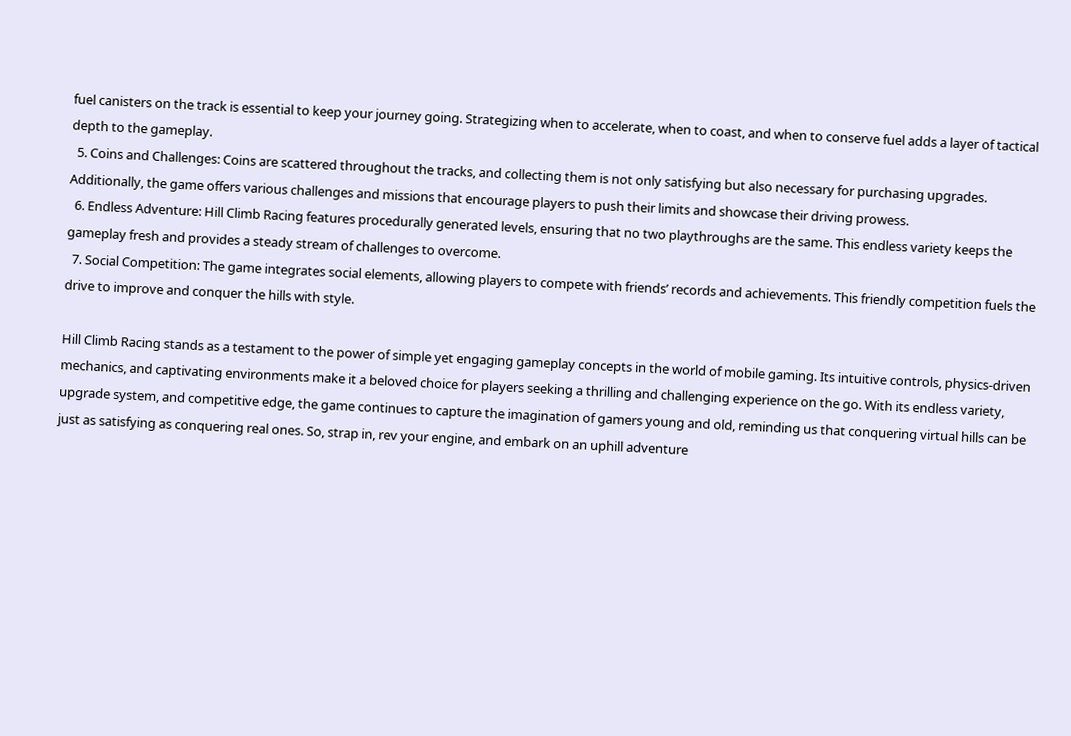fuel canisters on the track is essential to keep your journey going. Strategizing when to accelerate, when to coast, and when to conserve fuel adds a layer of tactical depth to the gameplay.
  5. Coins and Challenges: Coins are scattered throughout the tracks, and collecting them is not only satisfying but also necessary for purchasing upgrades. Additionally, the game offers various challenges and missions that encourage players to push their limits and showcase their driving prowess.
  6. Endless Adventure: Hill Climb Racing features procedurally generated levels, ensuring that no two playthroughs are the same. This endless variety keeps the gameplay fresh and provides a steady stream of challenges to overcome.
  7. Social Competition: The game integrates social elements, allowing players to compete with friends’ records and achievements. This friendly competition fuels the drive to improve and conquer the hills with style.

Hill Climb Racing stands as a testament to the power of simple yet engaging gameplay concepts in the world of mobile gaming. Its intuitive controls, physics-driven mechanics, and captivating environments make it a beloved choice for players seeking a thrilling and challenging experience on the go. With its endless variety, upgrade system, and competitive edge, the game continues to capture the imagination of gamers young and old, reminding us that conquering virtual hills can be just as satisfying as conquering real ones. So, strap in, rev your engine, and embark on an uphill adventure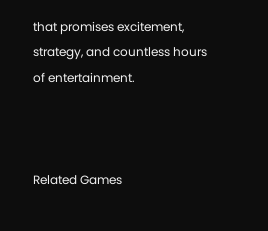that promises excitement, strategy, and countless hours of entertainment.



Related Games